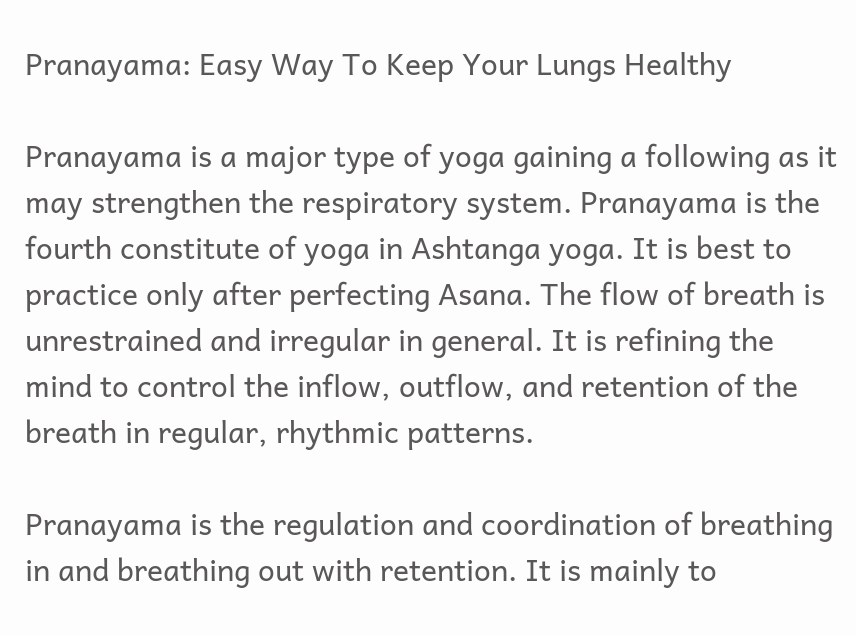Pranayama: Easy Way To Keep Your Lungs Healthy

Pranayama is a major type of yoga gaining a following as it may strengthen the respiratory system. Pranayama is the fourth constitute of yoga in Ashtanga yoga. It is best to practice only after perfecting Asana. The flow of breath is unrestrained and irregular in general. It is refining the mind to control the inflow, outflow, and retention of the breath in regular, rhythmic patterns.

Pranayama is the regulation and coordination of breathing in and breathing out with retention. It is mainly to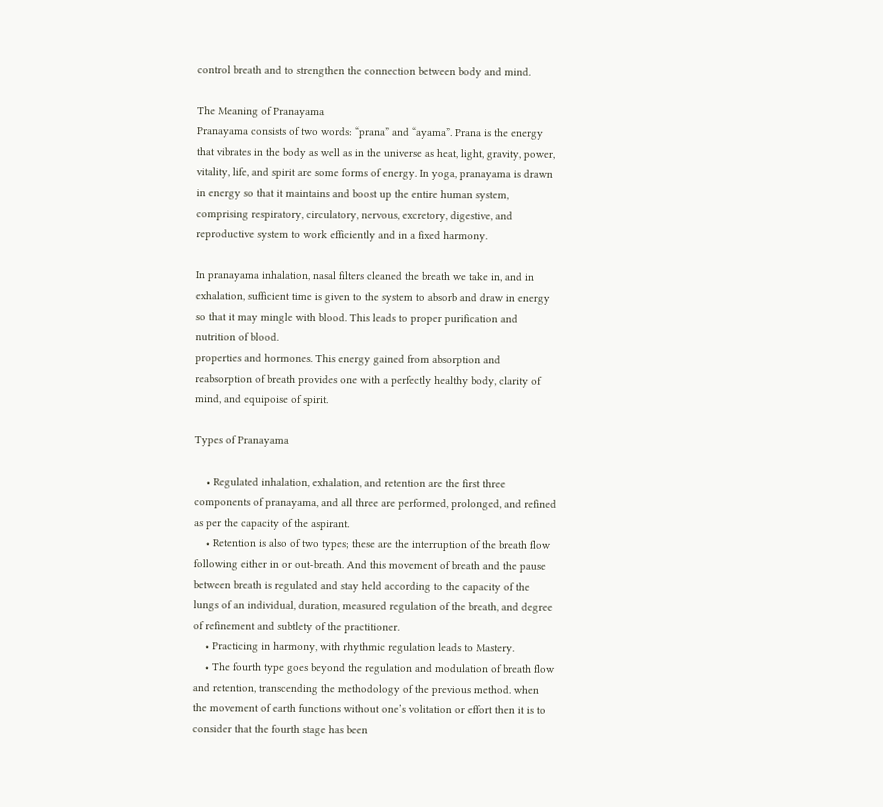control breath and to strengthen the connection between body and mind.

The Meaning of Pranayama
Pranayama consists of two words: “prana” and “ayama”. Prana is the energy that vibrates in the body as well as in the universe as heat, light, gravity, power, vitality, life, and spirit are some forms of energy. In yoga, pranayama is drawn in energy so that it maintains and boost up the entire human system, comprising respiratory, circulatory, nervous, excretory, digestive, and reproductive system to work efficiently and in a fixed harmony.

In pranayama inhalation, nasal filters cleaned the breath we take in, and in exhalation, sufficient time is given to the system to absorb and draw in energy so that it may mingle with blood. This leads to proper purification and nutrition of blood.
properties and hormones. This energy gained from absorption and reabsorption of breath provides one with a perfectly healthy body, clarity of mind, and equipoise of spirit.

Types of Pranayama

    • Regulated inhalation, exhalation, and retention are the first three components of pranayama, and all three are performed, prolonged, and refined as per the capacity of the aspirant.
    • Retention is also of two types; these are the interruption of the breath flow following either in or out-breath. And this movement of breath and the pause between breath is regulated and stay held according to the capacity of the lungs of an individual, duration, measured regulation of the breath, and degree of refinement and subtlety of the practitioner.
    • Practicing in harmony, with rhythmic regulation leads to Mastery.
    • The fourth type goes beyond the regulation and modulation of breath flow and retention, transcending the methodology of the previous method. when the movement of earth functions without one’s volitation or effort then it is to consider that the fourth stage has been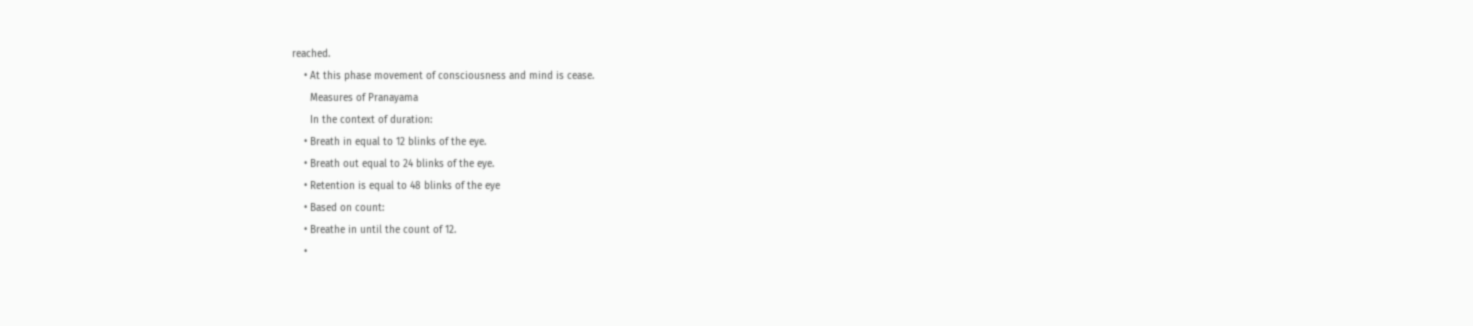reached.
    • At this phase movement of consciousness and mind is cease.
      Measures of Pranayama
      In the context of duration:
    • Breath in equal to 12 blinks of the eye.
    • Breath out equal to 24 blinks of the eye.
    • Retention is equal to 48 blinks of the eye
    • Based on count:
    • Breathe in until the count of 12.
    •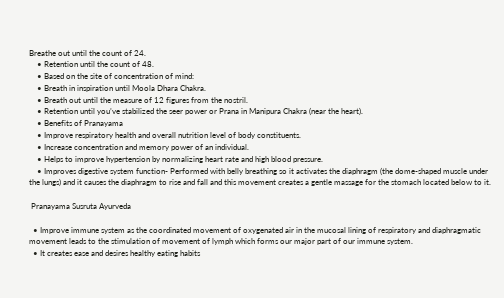Breathe out until the count of 24.
    • Retention until the count of 48.
    • Based on the site of concentration of mind:
    • Breath in inspiration until Moola Dhara Chakra.
    • Breath out until the measure of 12 figures from the nostril.
    • Retention until you’ve stabilized the seer power or Prana in Manipura Chakra (near the heart).
    • Benefits of Pranayama
    • Improve respiratory health and overall nutrition level of body constituents.
    • Increase concentration and memory power of an individual.
    • Helps to improve hypertension by normalizing heart rate and high blood pressure.
    • Improves digestive system function- Performed with belly breathing so it activates the diaphragm (the dome-shaped muscle under the lungs) and it causes the diaphragm to rise and fall and this movement creates a gentle massage for the stomach located below to it.

 Pranayama Susruta Ayurveda

  • Improve immune system as the coordinated movement of oxygenated air in the mucosal lining of respiratory and diaphragmatic movement leads to the stimulation of movement of lymph which forms our major part of our immune system.
  • It creates ease and desires healthy eating habits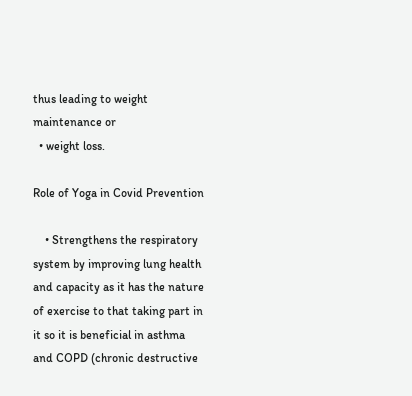thus leading to weight maintenance or
  • weight loss.

Role of Yoga in Covid Prevention

    • Strengthens the respiratory system by improving lung health and capacity as it has the nature of exercise to that taking part in it so it is beneficial in asthma and COPD (chronic destructive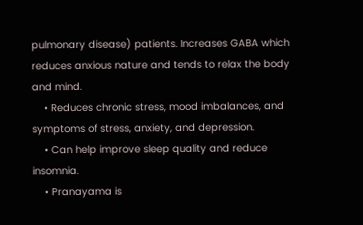pulmonary disease) patients. Increases GABA which reduces anxious nature and tends to relax the body and mind.
    • Reduces chronic stress, mood imbalances, and symptoms of stress, anxiety, and depression.
    • Can help improve sleep quality and reduce insomnia.
    • Pranayama is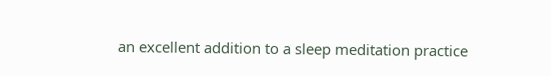an excellent addition to a sleep meditation practice